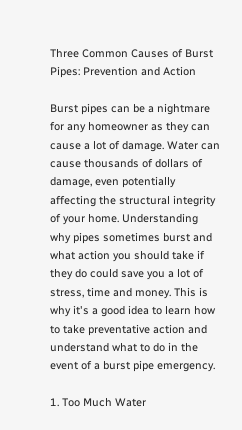Three Common Causes of Burst Pipes: Prevention and Action

Burst pipes can be a nightmare for any homeowner as they can cause a lot of damage. Water can cause thousands of dollars of damage, even potentially affecting the structural integrity of your home. Understanding why pipes sometimes burst and what action you should take if they do could save you a lot of stress, time and money. This is why it's a good idea to learn how to take preventative action and understand what to do in the event of a burst pipe emergency.

1. Too Much Water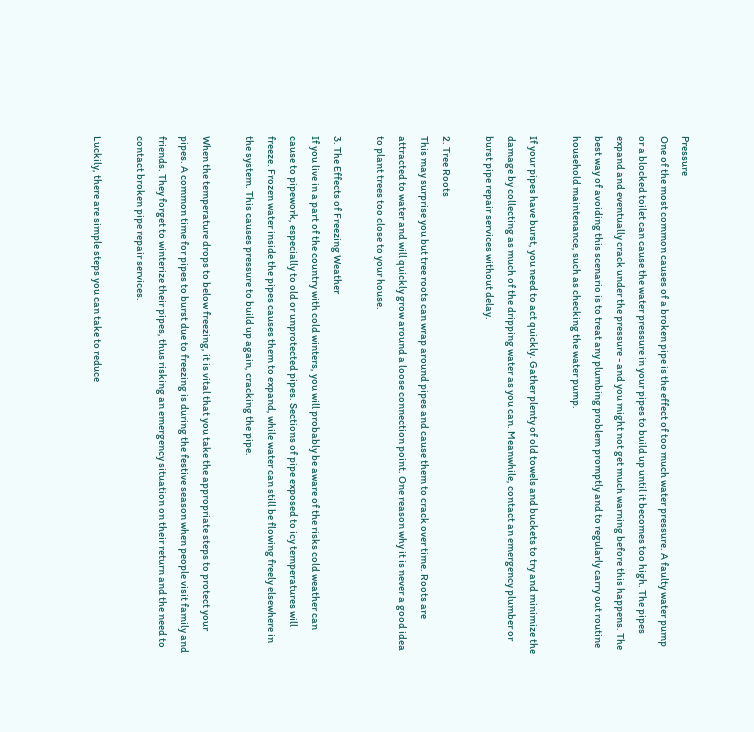Pressure
One of the most common causes of a broken pipe is the effect of too much water pressure. A faulty water pump or a blocked toilet can cause the water pressure in your pipes to build up until it becomes too high. The pipes expand and eventually crack under the pressure - and you might not get much warning before this happens. The best way of avoiding this scenario is to treat any plumbing problem promptly and to regularly carry out routine household maintenance, such as checking the water pump.

If your pipes have burst, you need to act quickly. Gather plenty of old towels and buckets to try and minimize the damage by collecting as much of the dripping water as you can. Meanwhile, contact an emergency plumber or burst pipe repair services without delay.

2. Tree Roots
This may surprise you but tree roots can wrap around pipes and cause them to crack over time. Roots are attracted to water and will quickly grow around a loose connection point. One reason why it is never a good idea to plant trees too close to your house.

3. The Effects of Freezing Weather
If you live in a part of the country with cold winters, you will probably be aware of the risks cold weather can cause to pipework, especially to old or unprotected pipes. Sections of pipe exposed to icy temperatures will freeze. Frozen water inside the pipes causes them to expand, while water can still be flowing freely elsewhere in the system. This causes pressure to build up again, cracking the pipe.

When the temperature drops to below freezing, it is vital that you take the appropriate steps to protect your pipes. A common time for pipes to burst due to freezing is during the festive season when people visit family and friends. They forget to winterize their pipes, thus risking an emergency situation on their return and the need to contact broken pipe repair services.

Luckily, there are simple steps you can take to reduce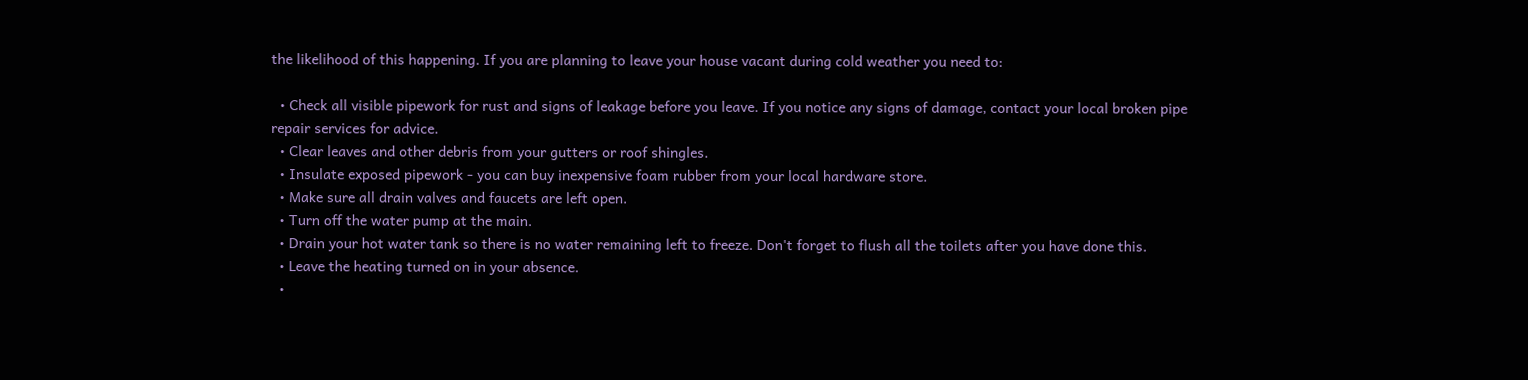the likelihood of this happening. If you are planning to leave your house vacant during cold weather you need to:

  • Check all visible pipework for rust and signs of leakage before you leave. If you notice any signs of damage, contact your local broken pipe repair services for advice.
  • Clear leaves and other debris from your gutters or roof shingles.
  • Insulate exposed pipework - you can buy inexpensive foam rubber from your local hardware store.
  • Make sure all drain valves and faucets are left open.
  • Turn off the water pump at the main.
  • Drain your hot water tank so there is no water remaining left to freeze. Don't forget to flush all the toilets after you have done this.
  • Leave the heating turned on in your absence.
  •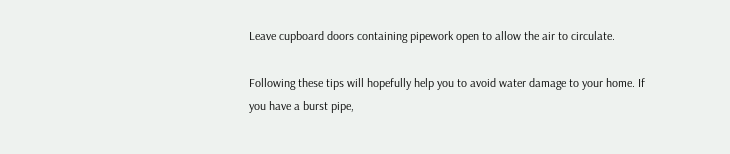Leave cupboard doors containing pipework open to allow the air to circulate.

Following these tips will hopefully help you to avoid water damage to your home. If you have a burst pipe,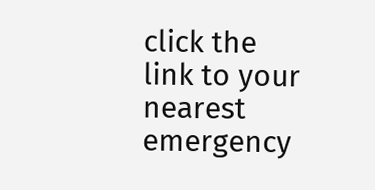click the link to your nearest emergency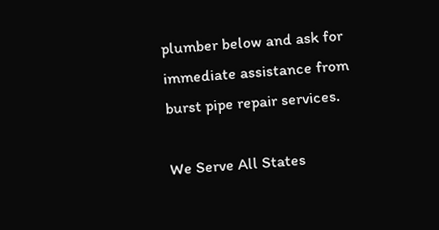plumber below and ask for immediate assistance from burst pipe repair services.

We Serve All States